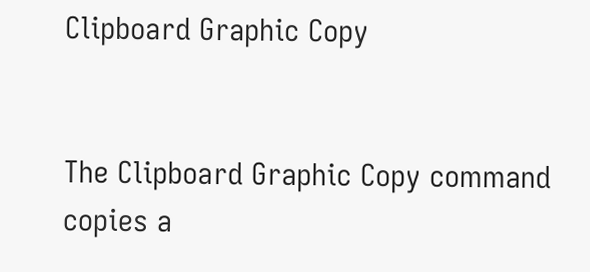Clipboard Graphic Copy


The Clipboard Graphic Copy command copies a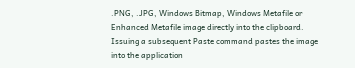.PNG, .JPG, Windows Bitmap, Windows Metafile or Enhanced Metafile image directly into the clipboard. Issuing a subsequent Paste command pastes the image into the application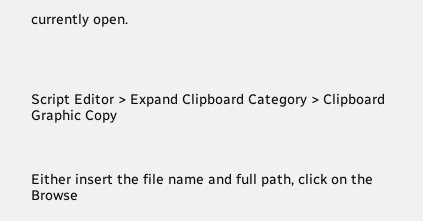currently open.




Script Editor > Expand Clipboard Category > Clipboard Graphic Copy



Either insert the file name and full path, click on the Browse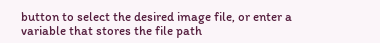button to select the desired image file, or enter a variable that stores the file path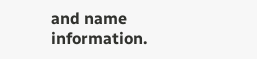and name information.